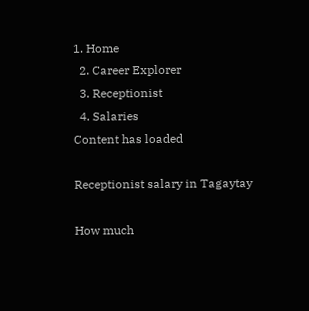1. Home
  2. Career Explorer
  3. Receptionist
  4. Salaries
Content has loaded

Receptionist salary in Tagaytay

How much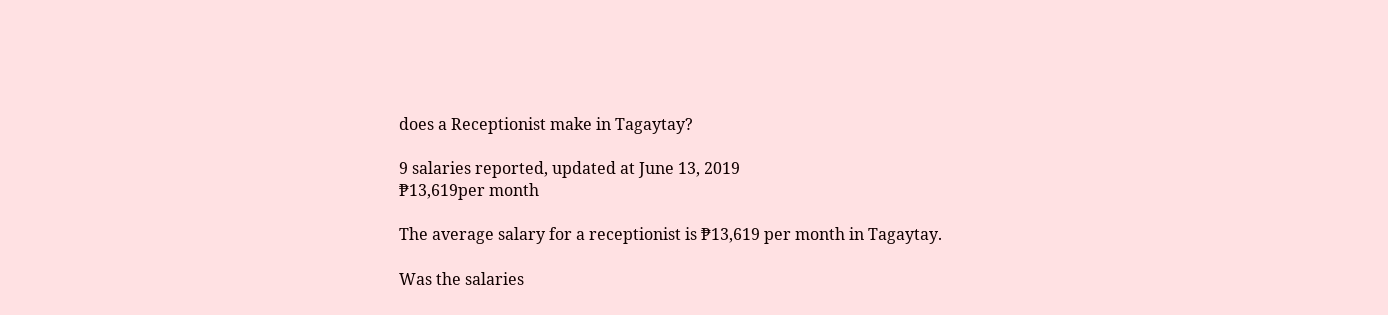does a Receptionist make in Tagaytay?

9 salaries reported, updated at June 13, 2019
₱13,619per month

The average salary for a receptionist is ₱13,619 per month in Tagaytay.

Was the salaries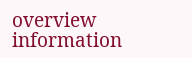overview information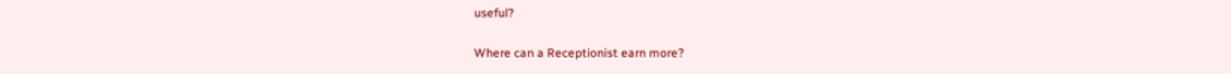useful?

Where can a Receptionist earn more?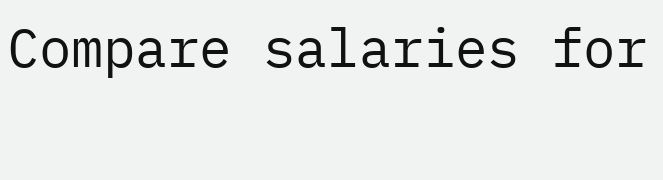Compare salaries for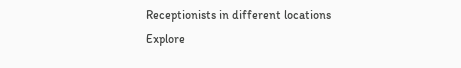Receptionists in different locations
Explore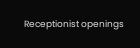Receptionist openings